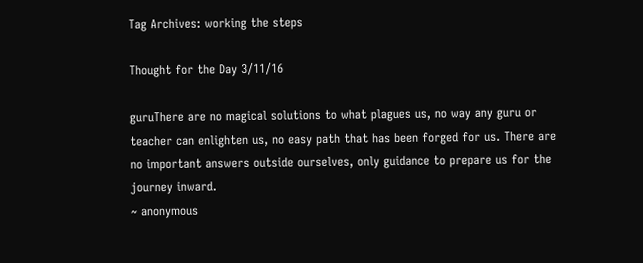Tag Archives: working the steps

Thought for the Day 3/11/16

guruThere are no magical solutions to what plagues us, no way any guru or teacher can enlighten us, no easy path that has been forged for us. There are no important answers outside ourselves, only guidance to prepare us for the journey inward.
~ anonymous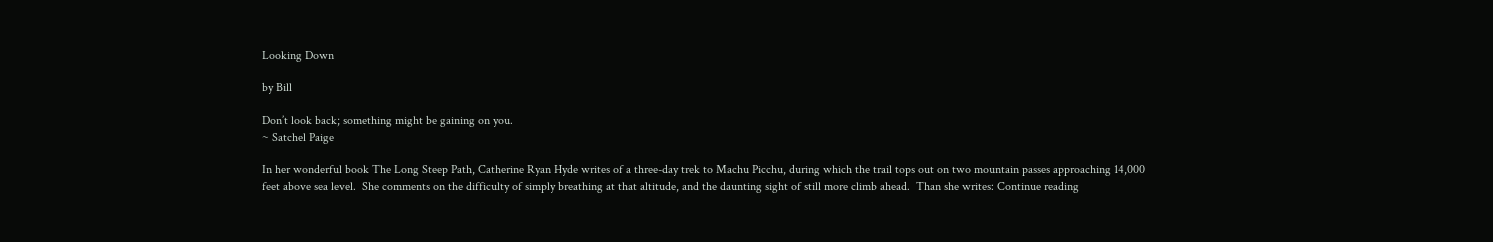Looking Down

by Bill

Don’t look back; something might be gaining on you.
~ Satchel Paige

In her wonderful book The Long Steep Path, Catherine Ryan Hyde writes of a three-day trek to Machu Picchu, during which the trail tops out on two mountain passes approaching 14,000 feet above sea level.  She comments on the difficulty of simply breathing at that altitude, and the daunting sight of still more climb ahead.  Than she writes: Continue reading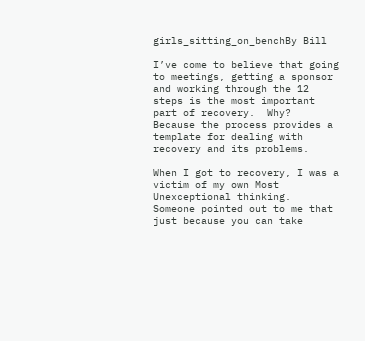girls_sitting_on_benchBy Bill

I’ve come to believe that going to meetings, getting a sponsor and working through the 12 steps is the most important part of recovery.  Why?  Because the process provides a template for dealing with recovery and its problems.

When I got to recovery, I was a victim of my own Most Unexceptional thinking.  Someone pointed out to me that just because you can take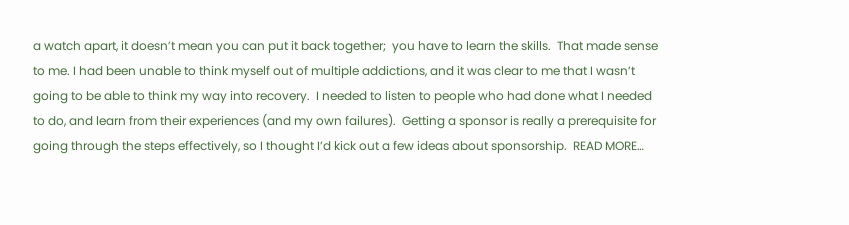a watch apart, it doesn’t mean you can put it back together;  you have to learn the skills.  That made sense to me. I had been unable to think myself out of multiple addictions, and it was clear to me that I wasn’t going to be able to think my way into recovery.  I needed to listen to people who had done what I needed to do, and learn from their experiences (and my own failures).  Getting a sponsor is really a prerequisite for going through the steps effectively, so I thought I’d kick out a few ideas about sponsorship.  READ MORE…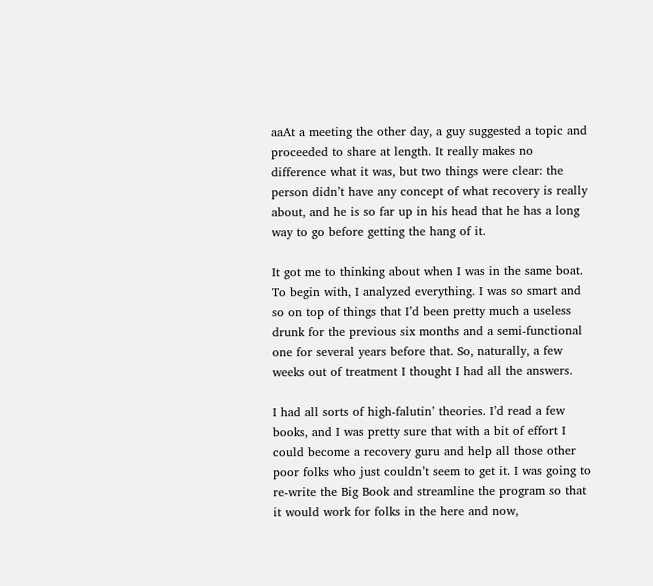aaAt a meeting the other day, a guy suggested a topic and proceeded to share at length. It really makes no difference what it was, but two things were clear: the person didn’t have any concept of what recovery is really about, and he is so far up in his head that he has a long way to go before getting the hang of it.

It got me to thinking about when I was in the same boat. To begin with, I analyzed everything. I was so smart and so on top of things that I’d been pretty much a useless drunk for the previous six months and a semi-functional one for several years before that. So, naturally, a few weeks out of treatment I thought I had all the answers.

I had all sorts of high-falutin’ theories. I’d read a few books, and I was pretty sure that with a bit of effort I could become a recovery guru and help all those other poor folks who just couldn’t seem to get it. I was going to re-write the Big Book and streamline the program so that it would work for folks in the here and now,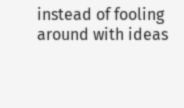instead of fooling around with ideas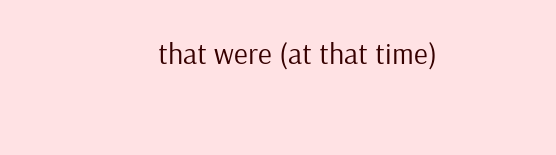that were (at that time)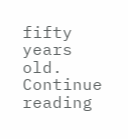fifty years old. Continue reading